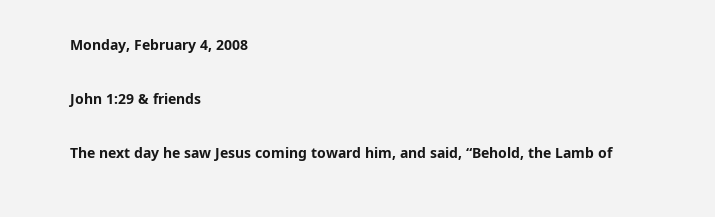Monday, February 4, 2008

John 1:29 & friends

The next day he saw Jesus coming toward him, and said, “Behold, the Lamb of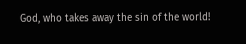God, who takes away the sin of the world!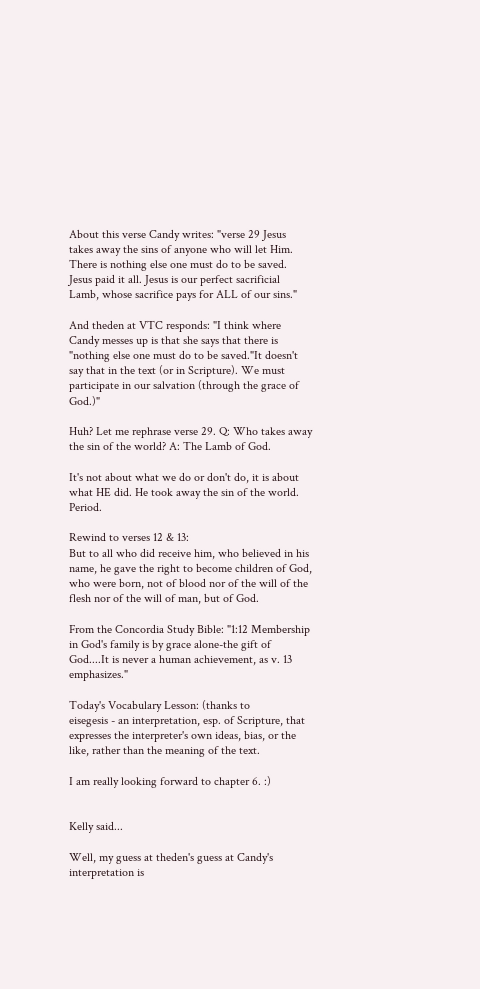About this verse Candy writes: "verse 29 Jesus takes away the sins of anyone who will let Him. There is nothing else one must do to be saved. Jesus paid it all. Jesus is our perfect sacrificial Lamb, whose sacrifice pays for ALL of our sins."

And theden at VTC responds: "I think where Candy messes up is that she says that there is "nothing else one must do to be saved."It doesn't say that in the text (or in Scripture). We must participate in our salvation (through the grace of God.)"

Huh? Let me rephrase verse 29. Q: Who takes away the sin of the world? A: The Lamb of God.

It's not about what we do or don't do, it is about what HE did. He took away the sin of the world. Period.

Rewind to verses 12 & 13:
But to all who did receive him, who believed in his name, he gave the right to become children of God, who were born, not of blood nor of the will of the flesh nor of the will of man, but of God.

From the Concordia Study Bible: "1:12 Membership in God's family is by grace alone-the gift of God....It is never a human achievement, as v. 13 emphasizes."

Today's Vocabulary Lesson: (thanks to
eisegesis - an interpretation, esp. of Scripture, that expresses the interpreter's own ideas, bias, or the like, rather than the meaning of the text.

I am really looking forward to chapter 6. :)


Kelly said...

Well, my guess at theden's guess at Candy's interpretation is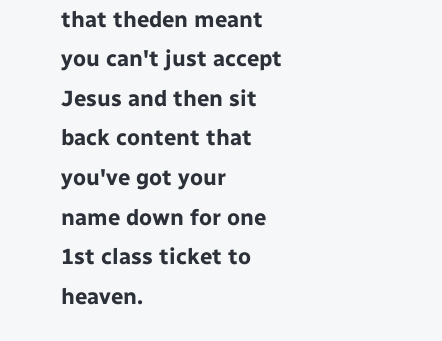that theden meant you can't just accept Jesus and then sit back content that you've got your name down for one 1st class ticket to heaven.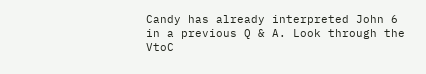Candy has already interpreted John 6 in a previous Q & A. Look through the VtoC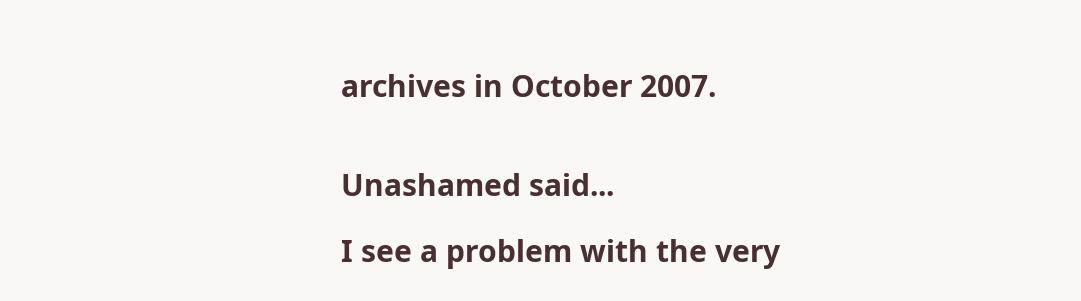archives in October 2007.


Unashamed said...

I see a problem with the very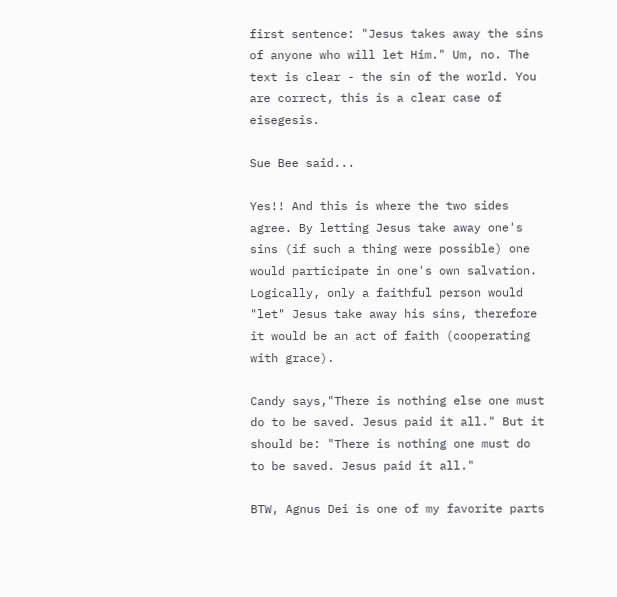first sentence: "Jesus takes away the sins of anyone who will let Him." Um, no. The text is clear - the sin of the world. You are correct, this is a clear case of eisegesis.

Sue Bee said...

Yes!! And this is where the two sides agree. By letting Jesus take away one's sins (if such a thing were possible) one would participate in one's own salvation. Logically, only a faithful person would "let" Jesus take away his sins, therefore it would be an act of faith (cooperating with grace).

Candy says,"There is nothing else one must do to be saved. Jesus paid it all." But it should be: "There is nothing one must do to be saved. Jesus paid it all."

BTW, Agnus Dei is one of my favorite parts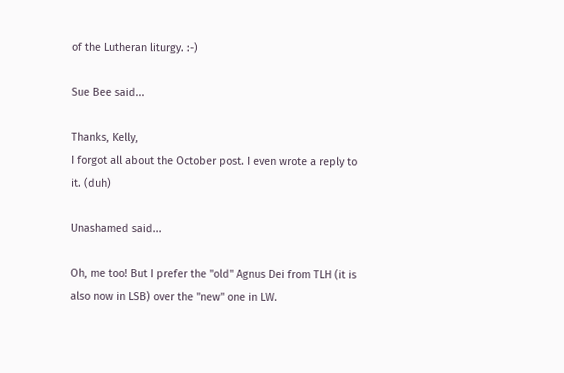of the Lutheran liturgy. :-)

Sue Bee said...

Thanks, Kelly,
I forgot all about the October post. I even wrote a reply to it. (duh)

Unashamed said...

Oh, me too! But I prefer the "old" Agnus Dei from TLH (it is also now in LSB) over the "new" one in LW.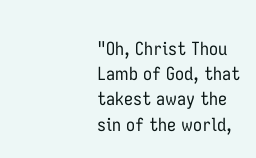"Oh, Christ Thou Lamb of God, that takest away the sin of the world,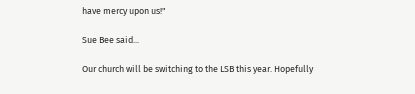have mercy upon us!"

Sue Bee said...

Our church will be switching to the LSB this year. Hopefully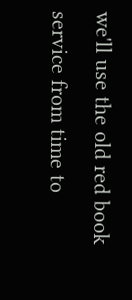we'll use the old red book service from time to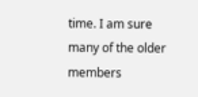time. I am sure many of the older members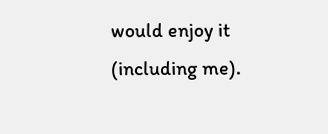would enjoy it (including me).